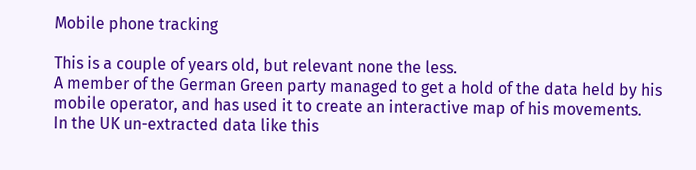Mobile phone tracking

This is a couple of years old, but relevant none the less.
A member of the German Green party managed to get a hold of the data held by his mobile operator, and has used it to create an interactive map of his movements.
In the UK un-extracted data like this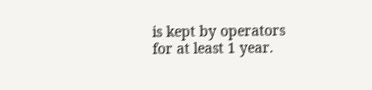is kept by operators for at least 1 year.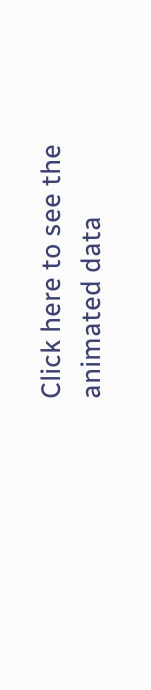Click here to see the animated data